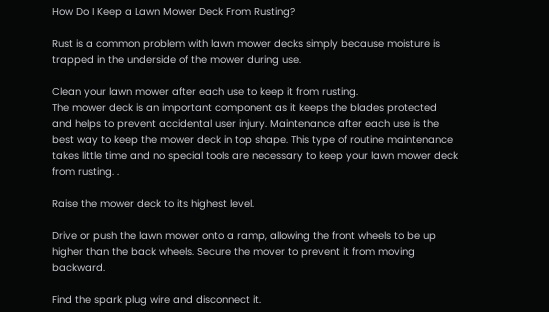How Do I Keep a Lawn Mower Deck From Rusting?

Rust is a common problem with lawn mower decks simply because moisture is trapped in the underside of the mower during use.

Clean your lawn mower after each use to keep it from rusting.
The mower deck is an important component as it keeps the blades protected and helps to prevent accidental user injury. Maintenance after each use is the best way to keep the mower deck in top shape. This type of routine maintenance takes little time and no special tools are necessary to keep your lawn mower deck from rusting. .

Raise the mower deck to its highest level.

Drive or push the lawn mower onto a ramp, allowing the front wheels to be up higher than the back wheels. Secure the mover to prevent it from moving backward.

Find the spark plug wire and disconnect it.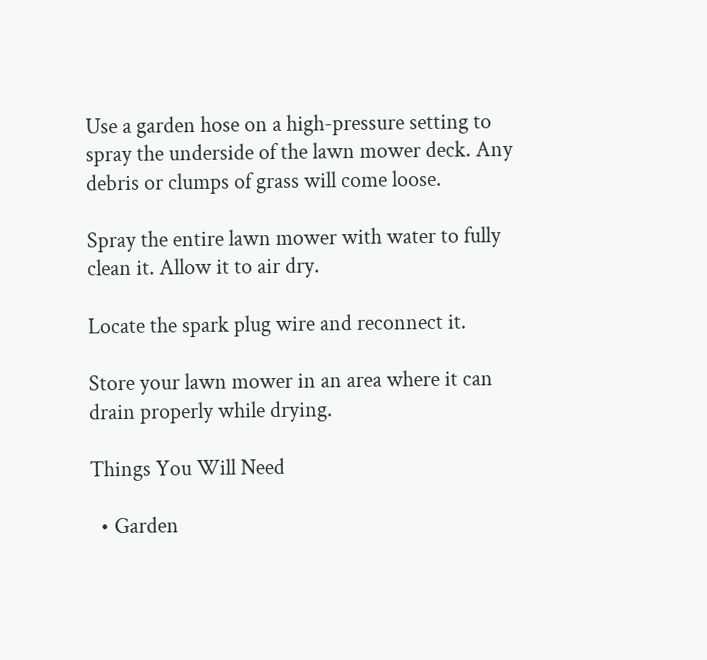Use a garden hose on a high-pressure setting to spray the underside of the lawn mower deck. Any debris or clumps of grass will come loose.

Spray the entire lawn mower with water to fully clean it. Allow it to air dry.

Locate the spark plug wire and reconnect it.

Store your lawn mower in an area where it can drain properly while drying.

Things You Will Need

  • Garden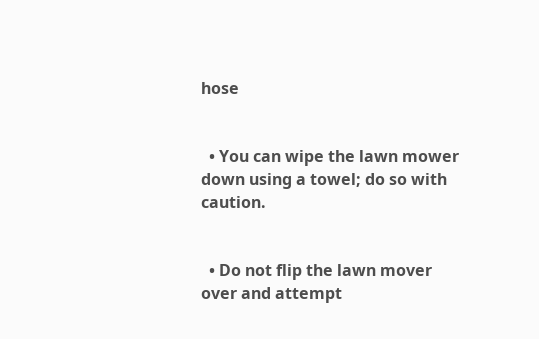hose


  • You can wipe the lawn mower down using a towel; do so with caution.


  • Do not flip the lawn mover over and attempt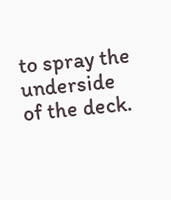to spray the underside of the deck.